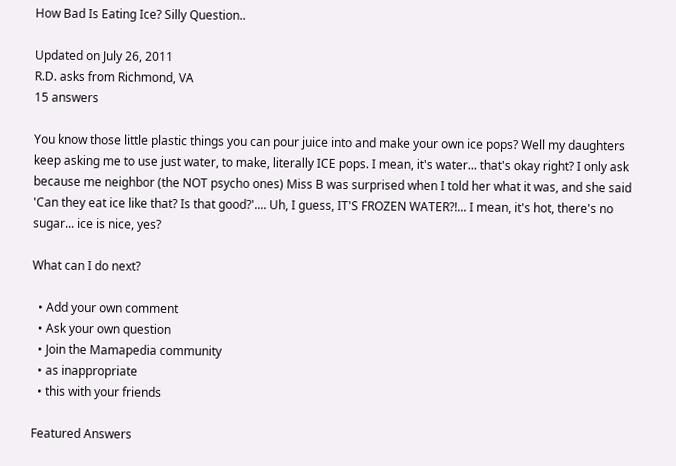How Bad Is Eating Ice? Silly Question..

Updated on July 26, 2011
R.D. asks from Richmond, VA
15 answers

You know those little plastic things you can pour juice into and make your own ice pops? Well my daughters keep asking me to use just water, to make, literally ICE pops. I mean, it's water... that's okay right? I only ask because me neighbor (the NOT psycho ones) Miss B was surprised when I told her what it was, and she said 'Can they eat ice like that? Is that good?'.... Uh, I guess, IT'S FROZEN WATER?!... I mean, it's hot, there's no sugar... ice is nice, yes?

What can I do next?

  • Add your own comment
  • Ask your own question
  • Join the Mamapedia community
  • as inappropriate
  • this with your friends

Featured Answers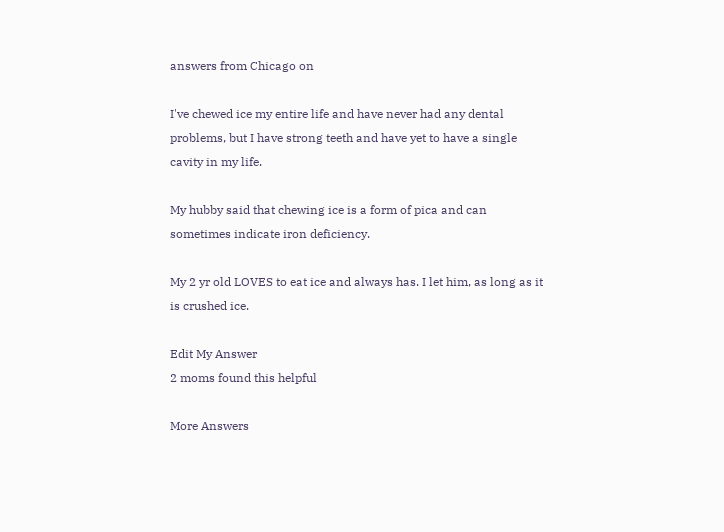answers from Chicago on

I've chewed ice my entire life and have never had any dental problems, but I have strong teeth and have yet to have a single cavity in my life.

My hubby said that chewing ice is a form of pica and can sometimes indicate iron deficiency.

My 2 yr old LOVES to eat ice and always has. I let him, as long as it is crushed ice.

Edit My Answer
2 moms found this helpful

More Answers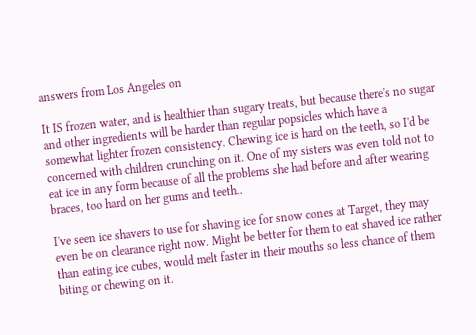answers from Los Angeles on

It IS frozen water, and is healthier than sugary treats, but because there's no sugar and other ingredients will be harder than regular popsicles which have a somewhat lighter frozen consistency. Chewing ice is hard on the teeth, so I'd be concerned with children crunching on it. One of my sisters was even told not to eat ice in any form because of all the problems she had before and after wearing braces, too hard on her gums and teeth..

I've seen ice shavers to use for shaving ice for snow cones at Target, they may even be on clearance right now. Might be better for them to eat shaved ice rather than eating ice cubes, would melt faster in their mouths so less chance of them biting or chewing on it.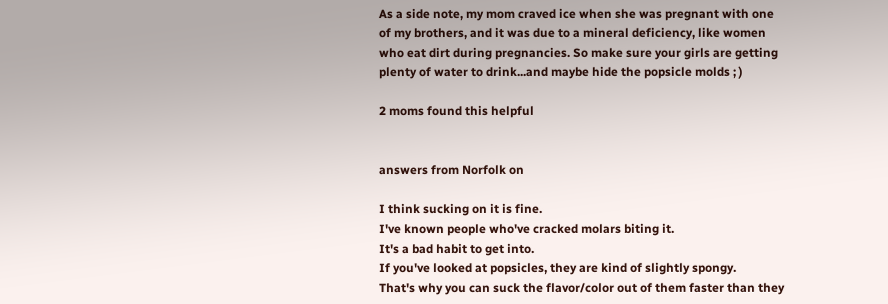As a side note, my mom craved ice when she was pregnant with one of my brothers, and it was due to a mineral deficiency, like women who eat dirt during pregnancies. So make sure your girls are getting plenty of water to drink...and maybe hide the popsicle molds ; )

2 moms found this helpful


answers from Norfolk on

I think sucking on it is fine.
I've known people who've cracked molars biting it.
It's a bad habit to get into.
If you've looked at popsicles, they are kind of slightly spongy.
That's why you can suck the flavor/color out of them faster than they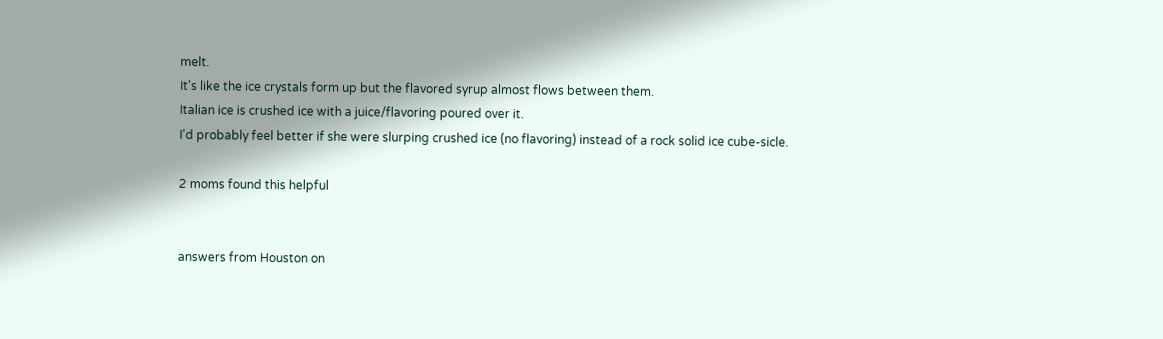melt.
It's like the ice crystals form up but the flavored syrup almost flows between them.
Italian ice is crushed ice with a juice/flavoring poured over it.
I'd probably feel better if she were slurping crushed ice (no flavoring) instead of a rock solid ice cube-sicle.

2 moms found this helpful


answers from Houston on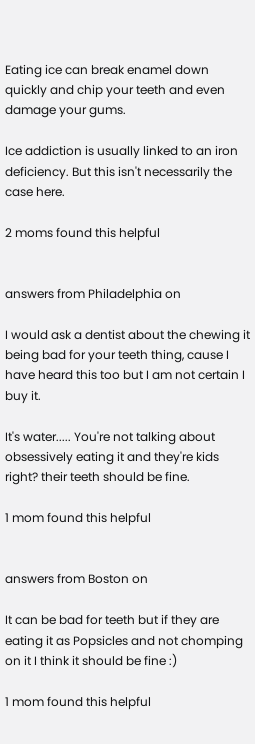Eating ice can break enamel down quickly and chip your teeth and even damage your gums.

Ice addiction is usually linked to an iron deficiency. But this isn't necessarily the case here.

2 moms found this helpful


answers from Philadelphia on

I would ask a dentist about the chewing it being bad for your teeth thing, cause I have heard this too but I am not certain I buy it.

It's water..... You're not talking about obsessively eating it and they're kids right? their teeth should be fine.

1 mom found this helpful


answers from Boston on

It can be bad for teeth but if they are eating it as Popsicles and not chomping on it I think it should be fine :)

1 mom found this helpful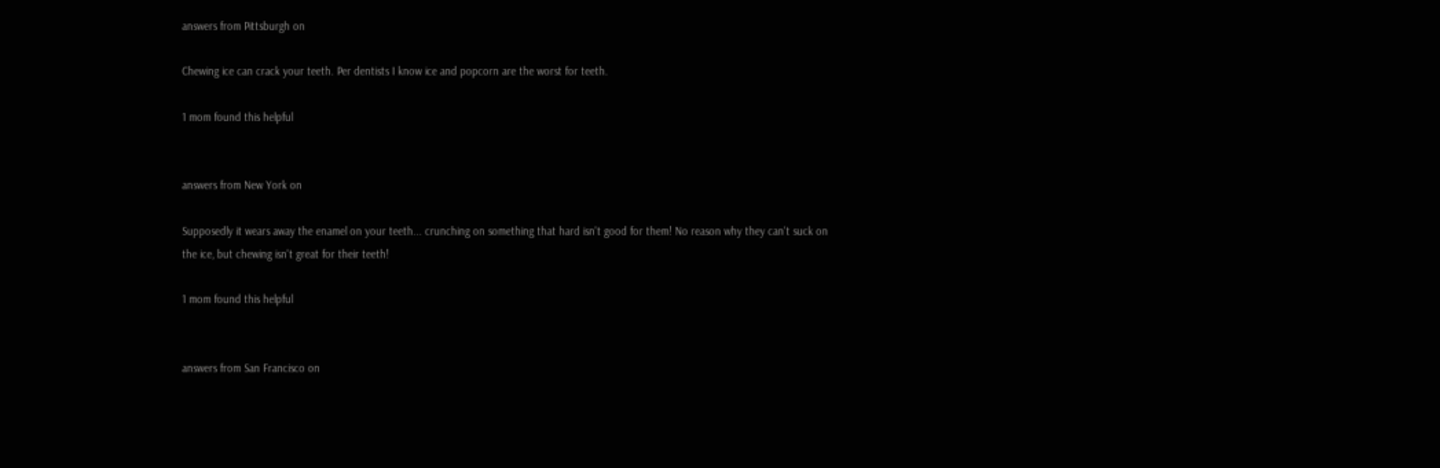answers from Pittsburgh on

Chewing ice can crack your teeth. Per dentists I know ice and popcorn are the worst for teeth.

1 mom found this helpful


answers from New York on

Supposedly it wears away the enamel on your teeth... crunching on something that hard isn't good for them! No reason why they can't suck on the ice, but chewing isn't great for their teeth!

1 mom found this helpful


answers from San Francisco on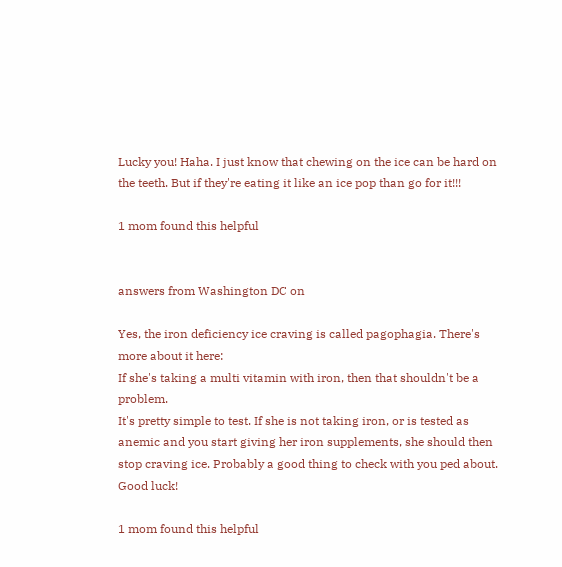Lucky you! Haha. I just know that chewing on the ice can be hard on the teeth. But if they're eating it like an ice pop than go for it!!!

1 mom found this helpful


answers from Washington DC on

Yes, the iron deficiency ice craving is called pagophagia. There's more about it here:
If she's taking a multi vitamin with iron, then that shouldn't be a problem.
It's pretty simple to test. If she is not taking iron, or is tested as anemic and you start giving her iron supplements, she should then stop craving ice. Probably a good thing to check with you ped about. Good luck!

1 mom found this helpful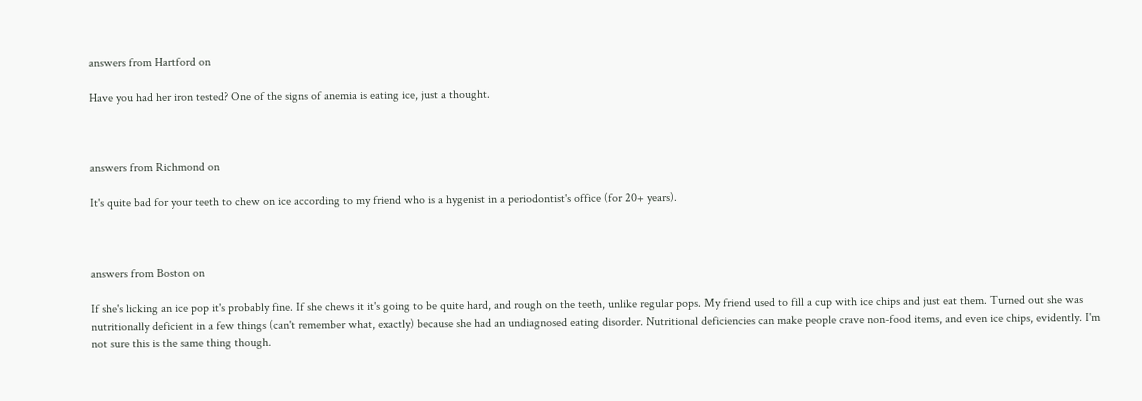answers from Hartford on

Have you had her iron tested? One of the signs of anemia is eating ice, just a thought.



answers from Richmond on

It's quite bad for your teeth to chew on ice according to my friend who is a hygenist in a periodontist's office (for 20+ years).



answers from Boston on

If she's licking an ice pop it's probably fine. If she chews it it's going to be quite hard, and rough on the teeth, unlike regular pops. My friend used to fill a cup with ice chips and just eat them. Turned out she was nutritionally deficient in a few things (can't remember what, exactly) because she had an undiagnosed eating disorder. Nutritional deficiencies can make people crave non-food items, and even ice chips, evidently. I'm not sure this is the same thing though.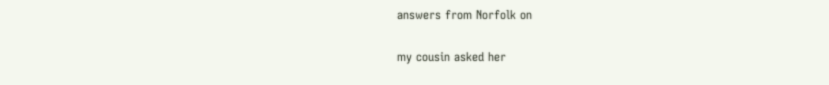answers from Norfolk on

my cousin asked her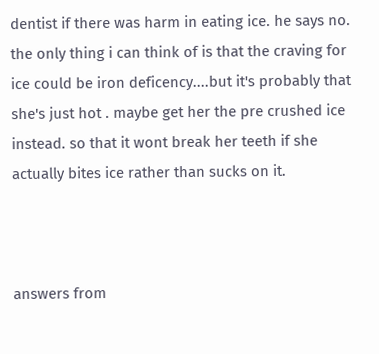dentist if there was harm in eating ice. he says no. the only thing i can think of is that the craving for ice could be iron deficency....but it's probably that she's just hot . maybe get her the pre crushed ice instead. so that it wont break her teeth if she actually bites ice rather than sucks on it.



answers from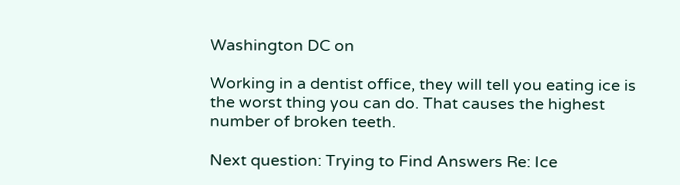Washington DC on

Working in a dentist office, they will tell you eating ice is the worst thing you can do. That causes the highest number of broken teeth.

Next question: Trying to Find Answers Re: Ice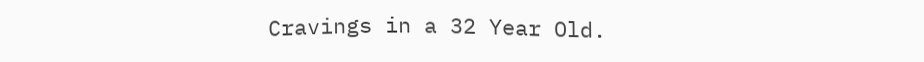Cravings in a 32 Year Old.